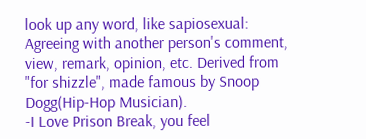look up any word, like sapiosexual:
Agreeing with another person's comment, view, remark, opinion, etc. Derived from "for shizzle", made famous by Snoop Dogg(Hip-Hop Musician).
-I Love Prison Break, you feel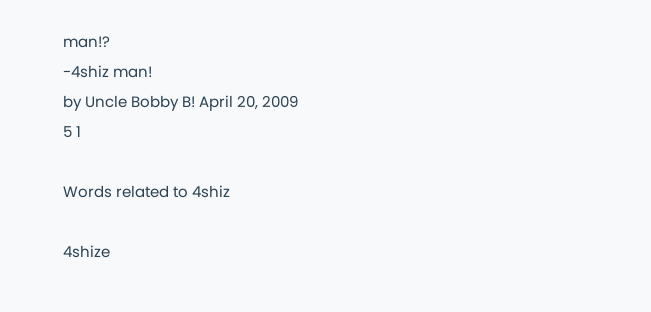man!?
-4shiz man!
by Uncle Bobby B! April 20, 2009
5 1

Words related to 4shiz

4shize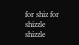for shiz for shizzle shizzle